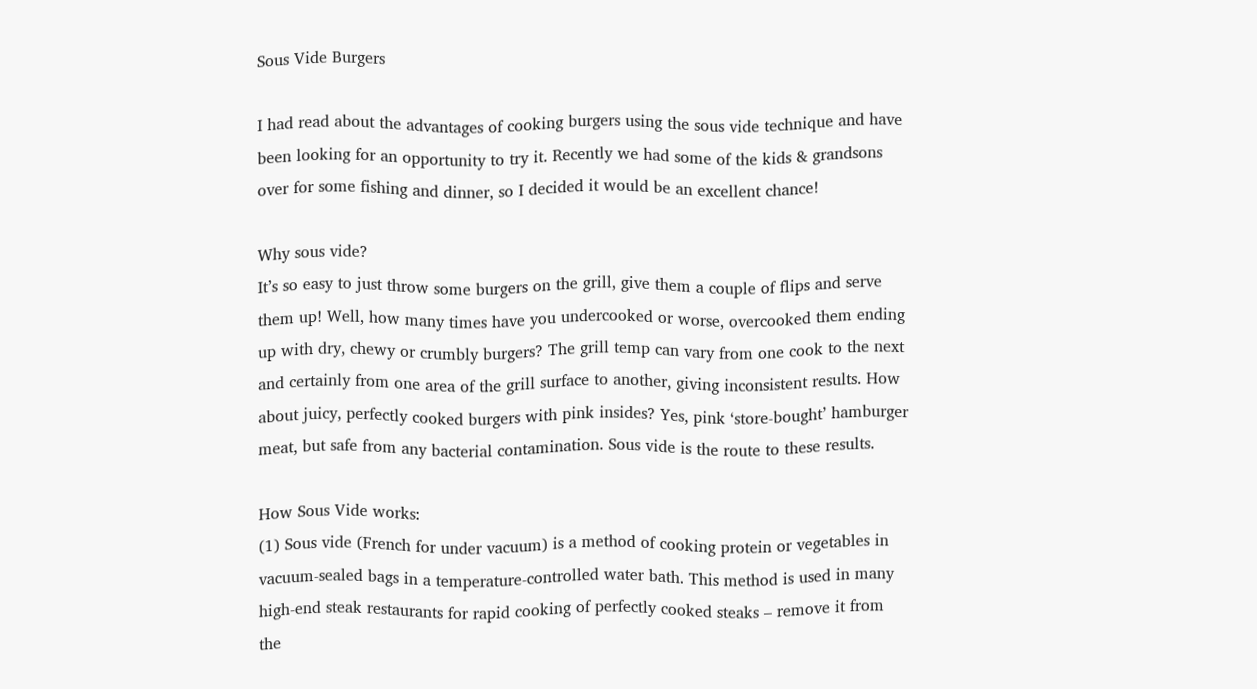Sous Vide Burgers

I had read about the advantages of cooking burgers using the sous vide technique and have been looking for an opportunity to try it. Recently we had some of the kids & grandsons over for some fishing and dinner, so I decided it would be an excellent chance!

Why sous vide?
It’s so easy to just throw some burgers on the grill, give them a couple of flips and serve them up! Well, how many times have you undercooked or worse, overcooked them ending up with dry, chewy or crumbly burgers? The grill temp can vary from one cook to the next and certainly from one area of the grill surface to another, giving inconsistent results. How about juicy, perfectly cooked burgers with pink insides? Yes, pink ‘store-bought’ hamburger meat, but safe from any bacterial contamination. Sous vide is the route to these results.

How Sous Vide works:
(1) Sous vide (French for under vacuum) is a method of cooking protein or vegetables in vacuum-sealed bags in a temperature-controlled water bath. This method is used in many high-end steak restaurants for rapid cooking of perfectly cooked steaks – remove it from the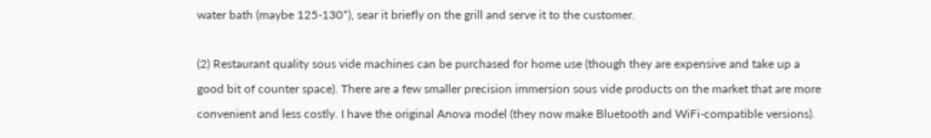water bath (maybe 125-130*), sear it briefly on the grill and serve it to the customer.

(2) Restaurant quality sous vide machines can be purchased for home use (though they are expensive and take up a good bit of counter space). There are a few smaller precision immersion sous vide products on the market that are more convenient and less costly. I have the original Anova model (they now make Bluetooth and WiFi-compatible versions).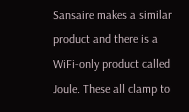Sansaire makes a similar product and there is a WiFi-only product called Joule. These all clamp to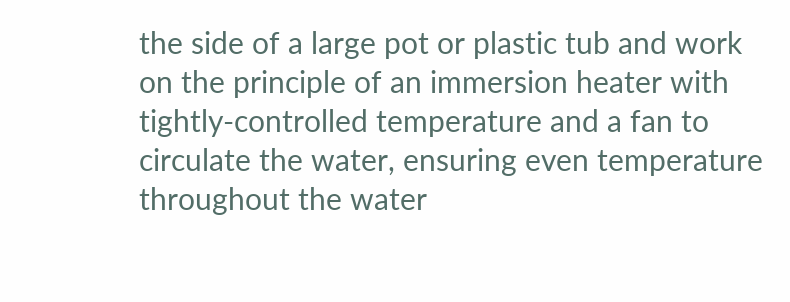the side of a large pot or plastic tub and work on the principle of an immersion heater with tightly-controlled temperature and a fan to circulate the water, ensuring even temperature throughout the water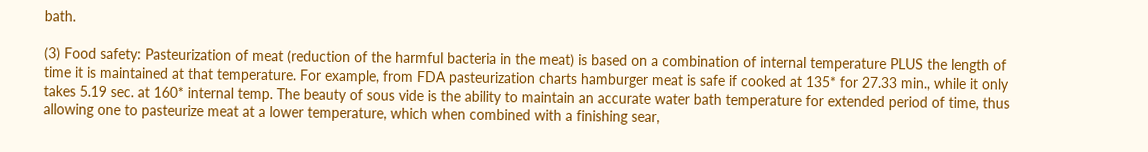bath.

(3) Food safety: Pasteurization of meat (reduction of the harmful bacteria in the meat) is based on a combination of internal temperature PLUS the length of time it is maintained at that temperature. For example, from FDA pasteurization charts hamburger meat is safe if cooked at 135* for 27.33 min., while it only takes 5.19 sec. at 160* internal temp. The beauty of sous vide is the ability to maintain an accurate water bath temperature for extended period of time, thus allowing one to pasteurize meat at a lower temperature, which when combined with a finishing sear,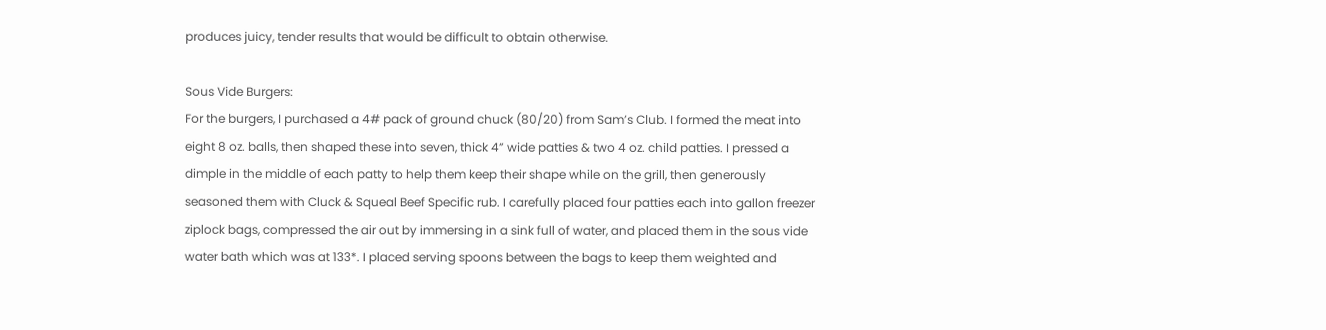produces juicy, tender results that would be difficult to obtain otherwise.

Sous Vide Burgers:
For the burgers, I purchased a 4# pack of ground chuck (80/20) from Sam’s Club. I formed the meat into eight 8 oz. balls, then shaped these into seven, thick 4” wide patties & two 4 oz. child patties. I pressed a dimple in the middle of each patty to help them keep their shape while on the grill, then generously seasoned them with Cluck & Squeal Beef Specific rub. I carefully placed four patties each into gallon freezer ziplock bags, compressed the air out by immersing in a sink full of water, and placed them in the sous vide water bath which was at 133*. I placed serving spoons between the bags to keep them weighted and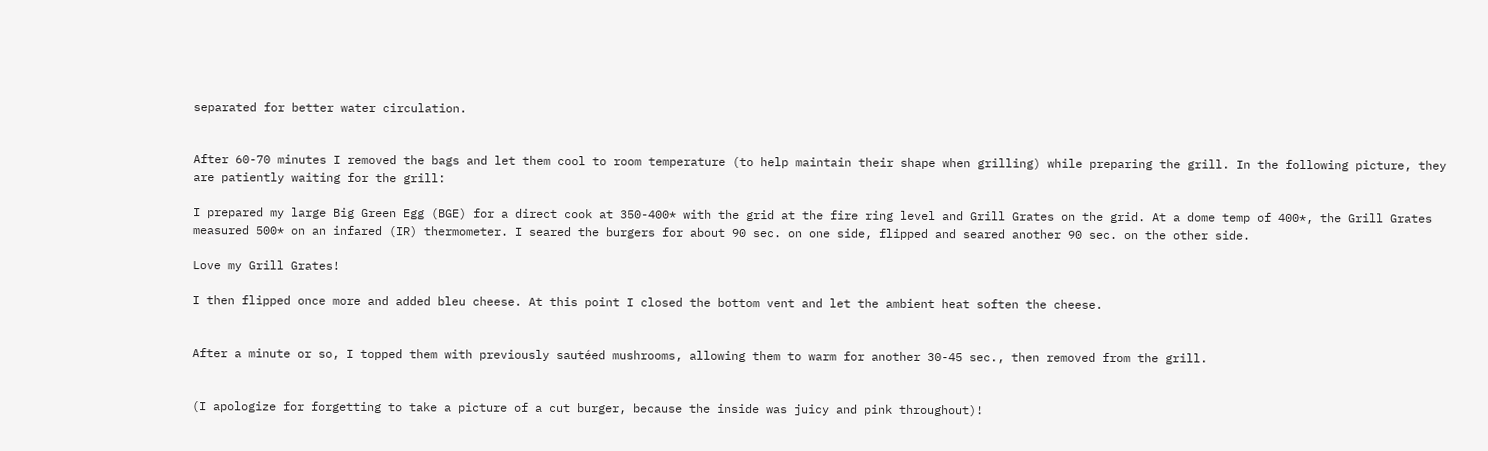separated for better water circulation.


After 60-70 minutes I removed the bags and let them cool to room temperature (to help maintain their shape when grilling) while preparing the grill. In the following picture, they are patiently waiting for the grill:

I prepared my large Big Green Egg (BGE) for a direct cook at 350-400* with the grid at the fire ring level and Grill Grates on the grid. At a dome temp of 400*, the Grill Grates measured 500* on an infared (IR) thermometer. I seared the burgers for about 90 sec. on one side, flipped and seared another 90 sec. on the other side.

Love my Grill Grates!

I then flipped once more and added bleu cheese. At this point I closed the bottom vent and let the ambient heat soften the cheese.


After a minute or so, I topped them with previously sautéed mushrooms, allowing them to warm for another 30-45 sec., then removed from the grill.


(I apologize for forgetting to take a picture of a cut burger, because the inside was juicy and pink throughout)!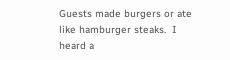Guests made burgers or ate like hamburger steaks.  I heard a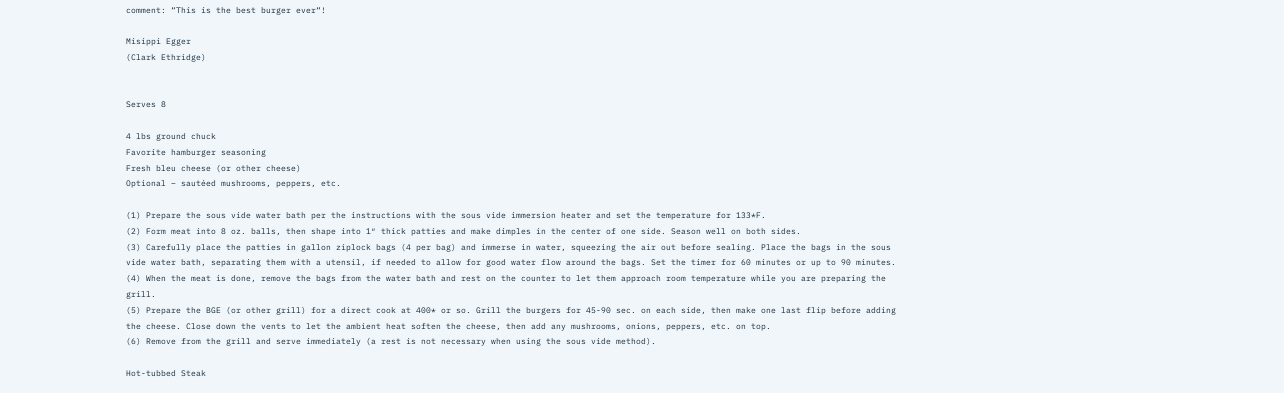comment: “This is the best burger ever“!

Misippi Egger
(Clark Ethridge)


Serves 8

4 lbs ground chuck
Favorite hamburger seasoning
Fresh bleu cheese (or other cheese)
Optional – sautéed mushrooms, peppers, etc.

(1) Prepare the sous vide water bath per the instructions with the sous vide immersion heater and set the temperature for 133*F.
(2) Form meat into 8 oz. balls, then shape into 1″ thick patties and make dimples in the center of one side. Season well on both sides.
(3) Carefully place the patties in gallon ziplock bags (4 per bag) and immerse in water, squeezing the air out before sealing. Place the bags in the sous vide water bath, separating them with a utensil, if needed to allow for good water flow around the bags. Set the timer for 60 minutes or up to 90 minutes.
(4) When the meat is done, remove the bags from the water bath and rest on the counter to let them approach room temperature while you are preparing the grill.
(5) Prepare the BGE (or other grill) for a direct cook at 400* or so. Grill the burgers for 45-90 sec. on each side, then make one last flip before adding the cheese. Close down the vents to let the ambient heat soften the cheese, then add any mushrooms, onions, peppers, etc. on top.
(6) Remove from the grill and serve immediately (a rest is not necessary when using the sous vide method).

Hot-tubbed Steak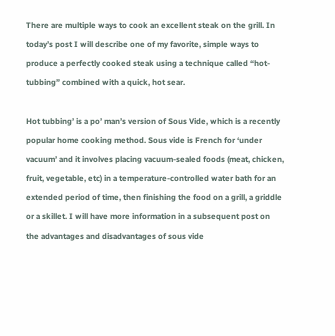There are multiple ways to cook an excellent steak on the grill. In today’s post I will describe one of my favorite, simple ways to produce a perfectly cooked steak using a technique called “hot-tubbing” combined with a quick, hot sear.

Hot tubbing’ is a po’ man’s version of Sous Vide, which is a recently popular home cooking method. Sous vide is French for ‘under vacuum’ and it involves placing vacuum-sealed foods (meat, chicken, fruit, vegetable, etc) in a temperature-controlled water bath for an extended period of time, then finishing the food on a grill, a griddle or a skillet. I will have more information in a subsequent post on the advantages and disadvantages of sous vide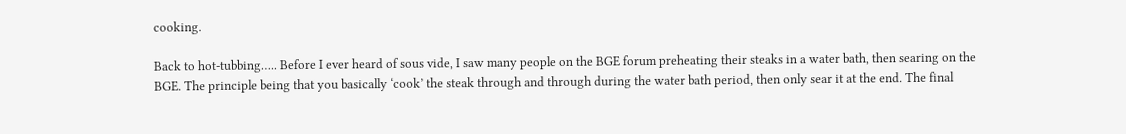cooking.

Back to hot-tubbing….. Before I ever heard of sous vide, I saw many people on the BGE forum preheating their steaks in a water bath, then searing on the BGE. The principle being that you basically ‘cook’ the steak through and through during the water bath period, then only sear it at the end. The final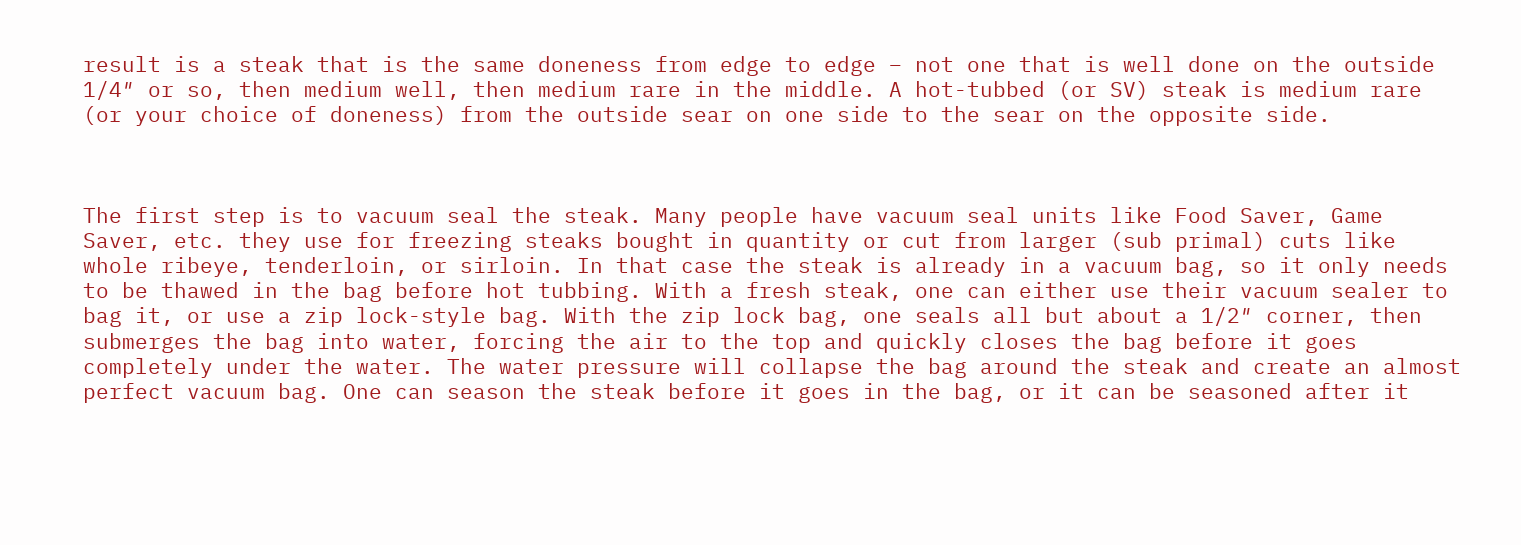result is a steak that is the same doneness from edge to edge – not one that is well done on the outside 1/4″ or so, then medium well, then medium rare in the middle. A hot-tubbed (or SV) steak is medium rare (or your choice of doneness) from the outside sear on one side to the sear on the opposite side.



The first step is to vacuum seal the steak. Many people have vacuum seal units like Food Saver, Game Saver, etc. they use for freezing steaks bought in quantity or cut from larger (sub primal) cuts like whole ribeye, tenderloin, or sirloin. In that case the steak is already in a vacuum bag, so it only needs to be thawed in the bag before hot tubbing. With a fresh steak, one can either use their vacuum sealer to bag it, or use a zip lock-style bag. With the zip lock bag, one seals all but about a 1/2″ corner, then submerges the bag into water, forcing the air to the top and quickly closes the bag before it goes completely under the water. The water pressure will collapse the bag around the steak and create an almost perfect vacuum bag. One can season the steak before it goes in the bag, or it can be seasoned after it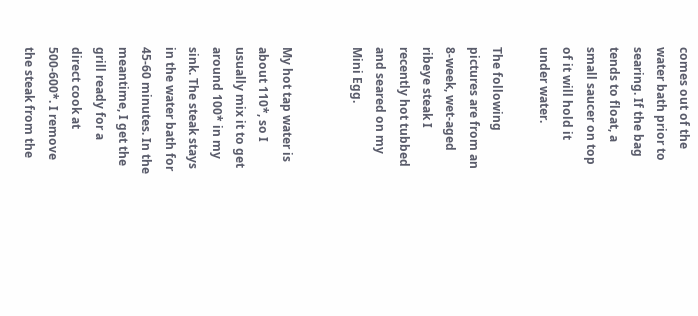comes out of the water bath prior to searing. If the bag tends to float, a small saucer on top of it will hold it under water.

The following pictures are from an 8-week, wet-aged ribeye steak I recently hot tubbed and seared on my Mini Egg.


My hot tap water is about 110*, so I usually mix it to get around 100* in my sink. The steak stays in the water bath for 45-60 minutes. In the meantime, I get the grill ready for a direct cook at 500-600*. I remove the steak from the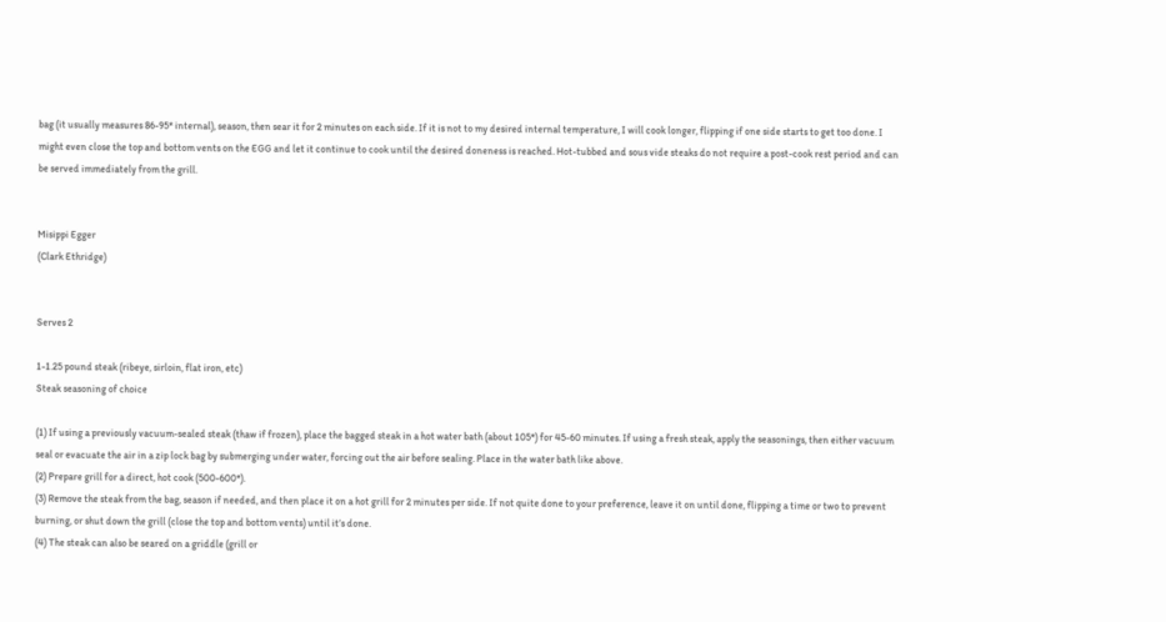bag (it usually measures 86-95* internal), season, then sear it for 2 minutes on each side. If it is not to my desired internal temperature, I will cook longer, flipping if one side starts to get too done. I might even close the top and bottom vents on the EGG and let it continue to cook until the desired doneness is reached. Hot-tubbed and sous vide steaks do not require a post-cook rest period and can be served immediately from the grill.


Misippi Egger
(Clark Ethridge)


Serves 2

1-1.25 pound steak (ribeye, sirloin, flat iron, etc)
Steak seasoning of choice

(1) If using a previously vacuum-sealed steak (thaw if frozen), place the bagged steak in a hot water bath (about 105*) for 45-60 minutes. If using a fresh steak, apply the seasonings, then either vacuum seal or evacuate the air in a zip lock bag by submerging under water, forcing out the air before sealing. Place in the water bath like above.
(2) Prepare grill for a direct, hot cook (500-600*).
(3) Remove the steak from the bag, season if needed, and then place it on a hot grill for 2 minutes per side. If not quite done to your preference, leave it on until done, flipping a time or two to prevent burning, or shut down the grill (close the top and bottom vents) until it’s done.
(4) The steak can also be seared on a griddle (grill or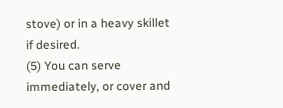stove) or in a heavy skillet if desired.
(5) You can serve immediately, or cover and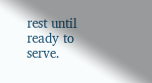rest until ready to serve.